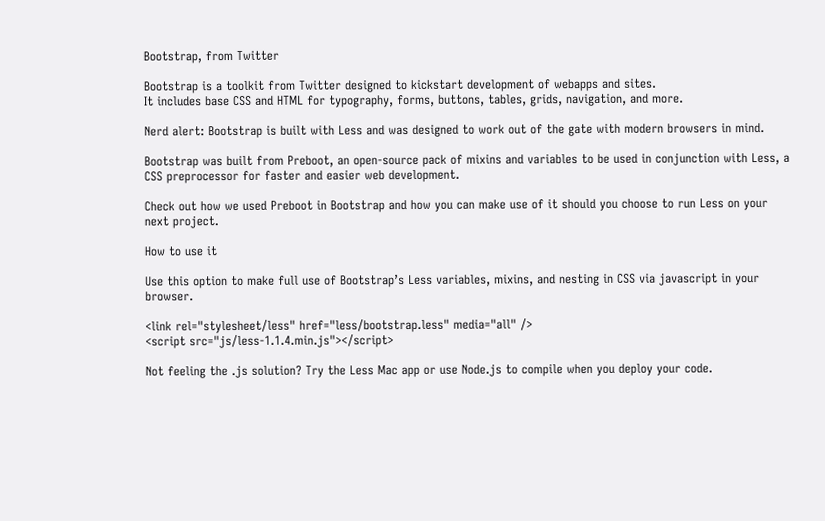Bootstrap, from Twitter

Bootstrap is a toolkit from Twitter designed to kickstart development of webapps and sites.
It includes base CSS and HTML for typography, forms, buttons, tables, grids, navigation, and more.

Nerd alert: Bootstrap is built with Less and was designed to work out of the gate with modern browsers in mind.

Bootstrap was built from Preboot, an open-source pack of mixins and variables to be used in conjunction with Less, a CSS preprocessor for faster and easier web development.

Check out how we used Preboot in Bootstrap and how you can make use of it should you choose to run Less on your next project.

How to use it

Use this option to make full use of Bootstrap’s Less variables, mixins, and nesting in CSS via javascript in your browser.

<link rel="stylesheet/less" href="less/bootstrap.less" media="all" />
<script src="js/less-1.1.4.min.js"></script>

Not feeling the .js solution? Try the Less Mac app or use Node.js to compile when you deploy your code.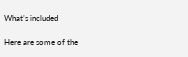What’s included

Here are some of the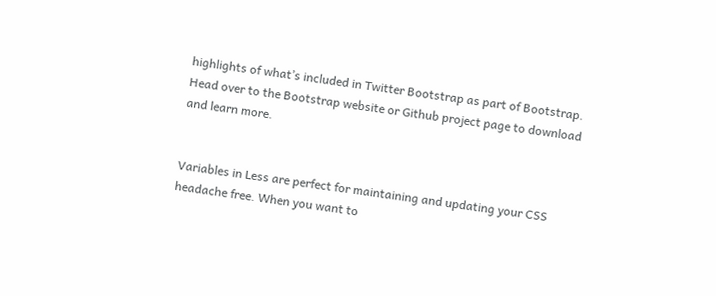highlights of what’s included in Twitter Bootstrap as part of Bootstrap. Head over to the Bootstrap website or Github project page to download and learn more.


Variables in Less are perfect for maintaining and updating your CSS headache free. When you want to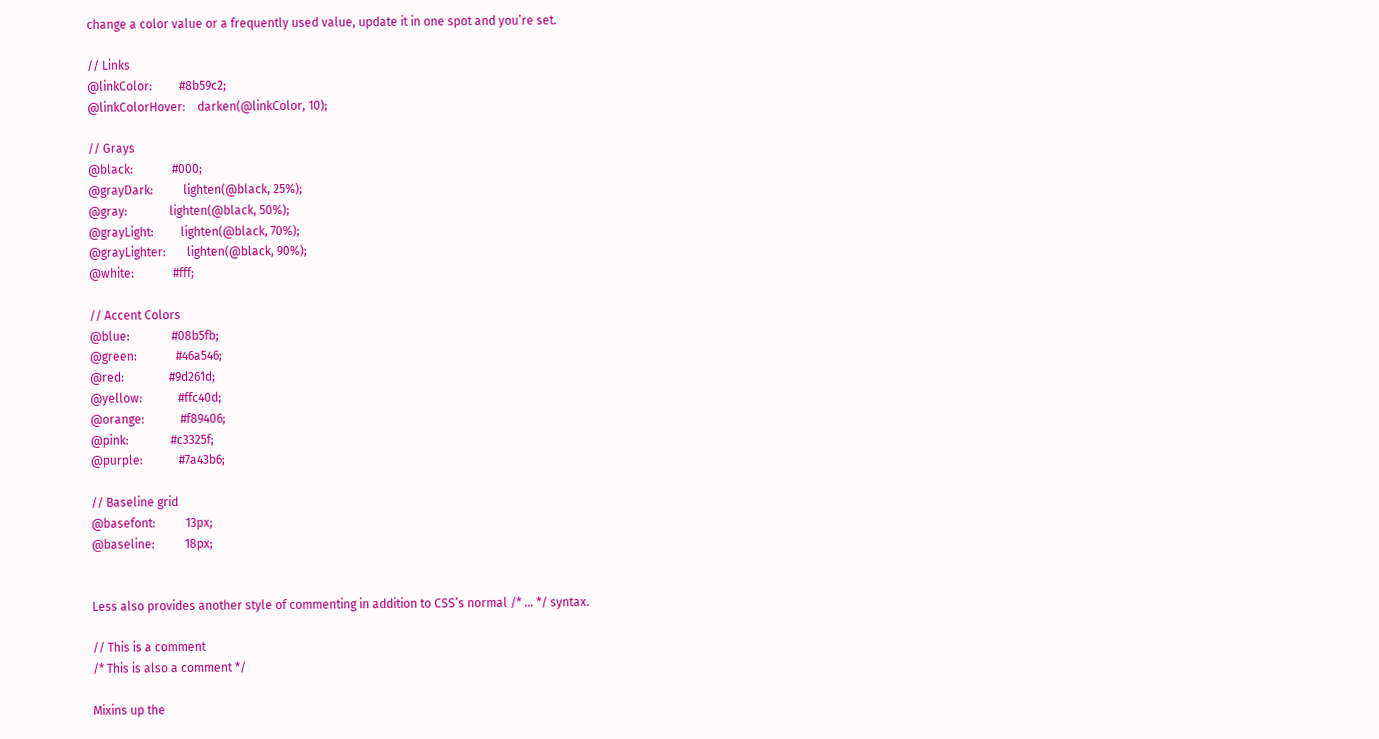change a color value or a frequently used value, update it in one spot and you’re set.

// Links
@linkColor:         #8b59c2;
@linkColorHover:    darken(@linkColor, 10);

// Grays
@black:             #000;
@grayDark:          lighten(@black, 25%);
@gray:              lighten(@black, 50%);
@grayLight:         lighten(@black, 70%);
@grayLighter:       lighten(@black, 90%);
@white:             #fff;

// Accent Colors
@blue:              #08b5fb;
@green:             #46a546;
@red:               #9d261d;
@yellow:            #ffc40d;
@orange:            #f89406;
@pink:              #c3325f;
@purple:            #7a43b6;

// Baseline grid
@basefont:          13px;
@baseline:          18px;


Less also provides another style of commenting in addition to CSS’s normal /* ... */ syntax.

// This is a comment
/* This is also a comment */

Mixins up the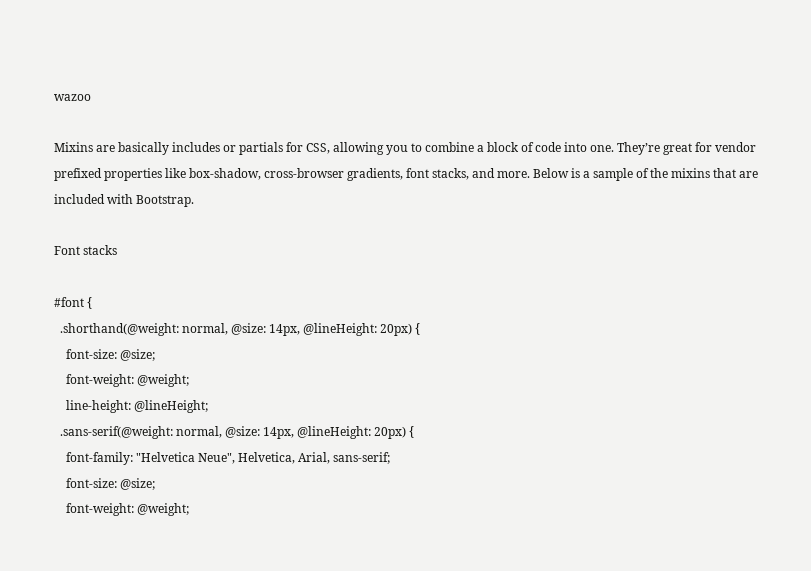wazoo

Mixins are basically includes or partials for CSS, allowing you to combine a block of code into one. They’re great for vendor prefixed properties like box-shadow, cross-browser gradients, font stacks, and more. Below is a sample of the mixins that are included with Bootstrap.

Font stacks

#font {
  .shorthand(@weight: normal, @size: 14px, @lineHeight: 20px) {
    font-size: @size;
    font-weight: @weight;
    line-height: @lineHeight;
  .sans-serif(@weight: normal, @size: 14px, @lineHeight: 20px) {
    font-family: "Helvetica Neue", Helvetica, Arial, sans-serif;
    font-size: @size;
    font-weight: @weight;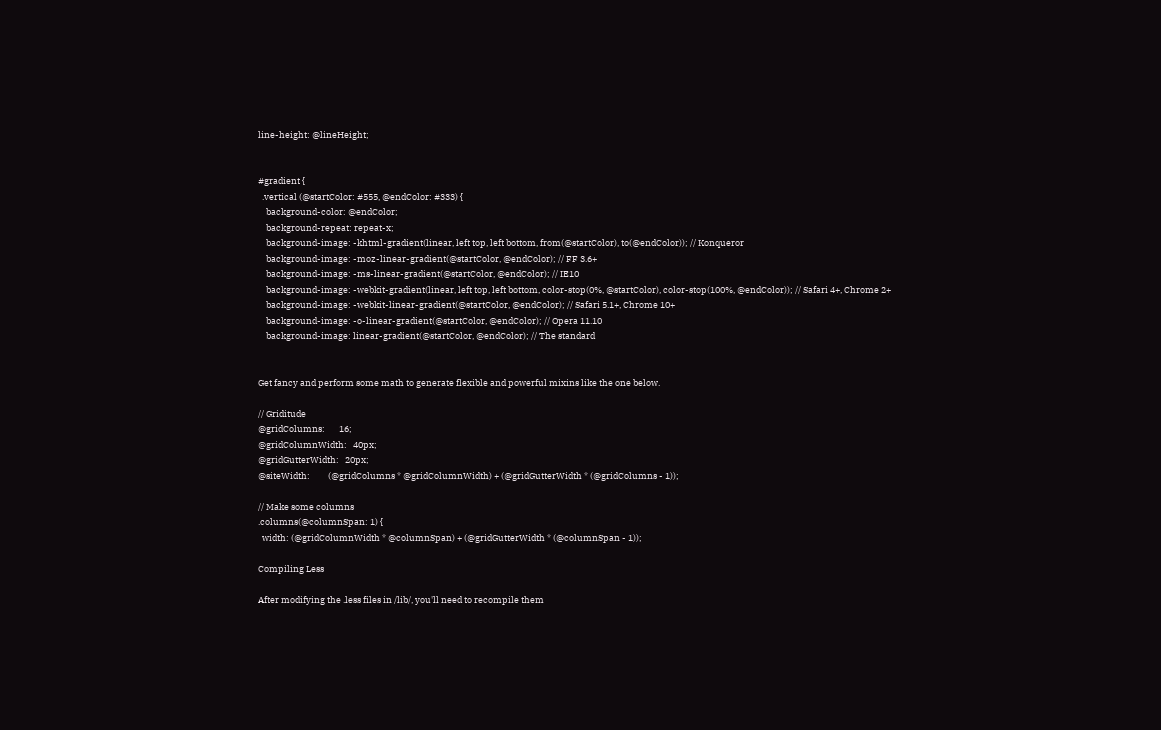line-height: @lineHeight;


#gradient {
  .vertical (@startColor: #555, @endColor: #333) {
    background-color: @endColor;
    background-repeat: repeat-x;
    background-image: -khtml-gradient(linear, left top, left bottom, from(@startColor), to(@endColor)); // Konqueror
    background-image: -moz-linear-gradient(@startColor, @endColor); // FF 3.6+
    background-image: -ms-linear-gradient(@startColor, @endColor); // IE10
    background-image: -webkit-gradient(linear, left top, left bottom, color-stop(0%, @startColor), color-stop(100%, @endColor)); // Safari 4+, Chrome 2+
    background-image: -webkit-linear-gradient(@startColor, @endColor); // Safari 5.1+, Chrome 10+
    background-image: -o-linear-gradient(@startColor, @endColor); // Opera 11.10
    background-image: linear-gradient(@startColor, @endColor); // The standard


Get fancy and perform some math to generate flexible and powerful mixins like the one below.

// Griditude
@gridColumns:       16;
@gridColumnWidth:   40px;
@gridGutterWidth:   20px;
@siteWidth:         (@gridColumns * @gridColumnWidth) + (@gridGutterWidth * (@gridColumns - 1));

// Make some columns
.columns(@columnSpan: 1) {
  width: (@gridColumnWidth * @columnSpan) + (@gridGutterWidth * (@columnSpan - 1));

Compiling Less

After modifying the .less files in /lib/, you'll need to recompile them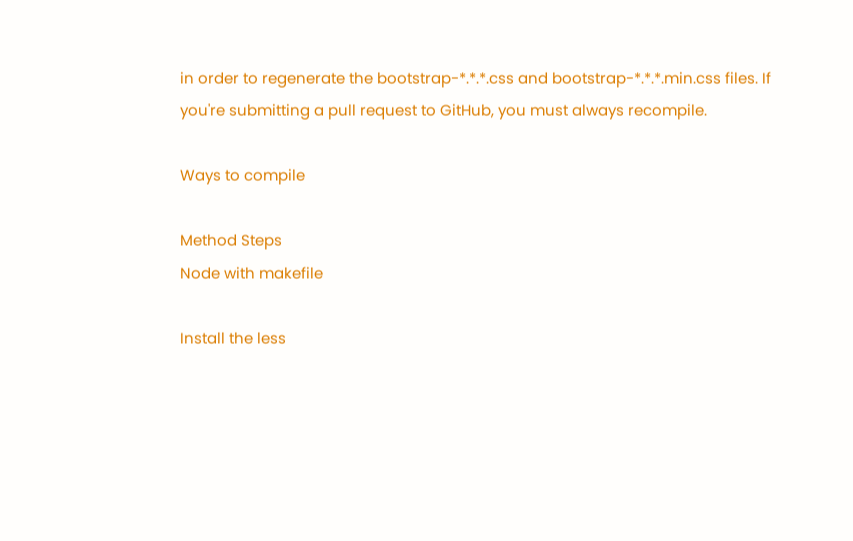in order to regenerate the bootstrap-*.*.*.css and bootstrap-*.*.*.min.css files. If you're submitting a pull request to GitHub, you must always recompile.

Ways to compile

Method Steps
Node with makefile

Install the less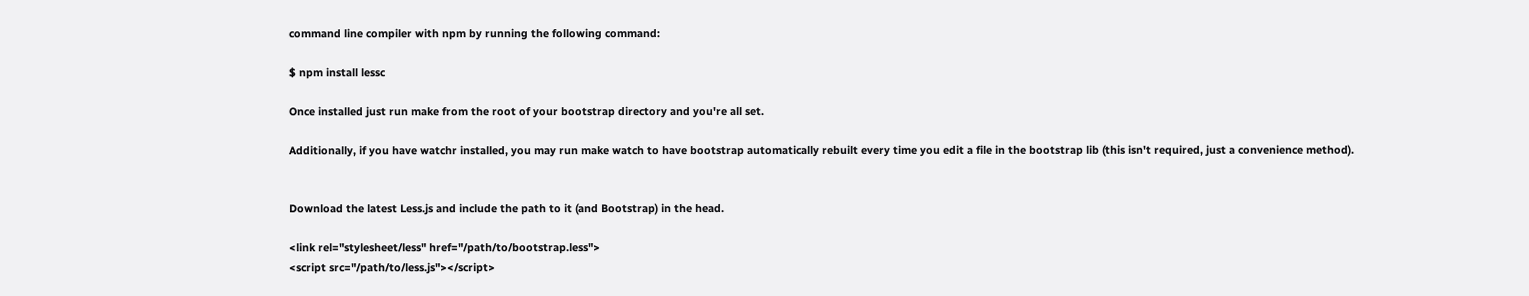command line compiler with npm by running the following command:

$ npm install lessc

Once installed just run make from the root of your bootstrap directory and you're all set.

Additionally, if you have watchr installed, you may run make watch to have bootstrap automatically rebuilt every time you edit a file in the bootstrap lib (this isn't required, just a convenience method).


Download the latest Less.js and include the path to it (and Bootstrap) in the head.

<link rel="stylesheet/less" href="/path/to/bootstrap.less">
<script src="/path/to/less.js"></script>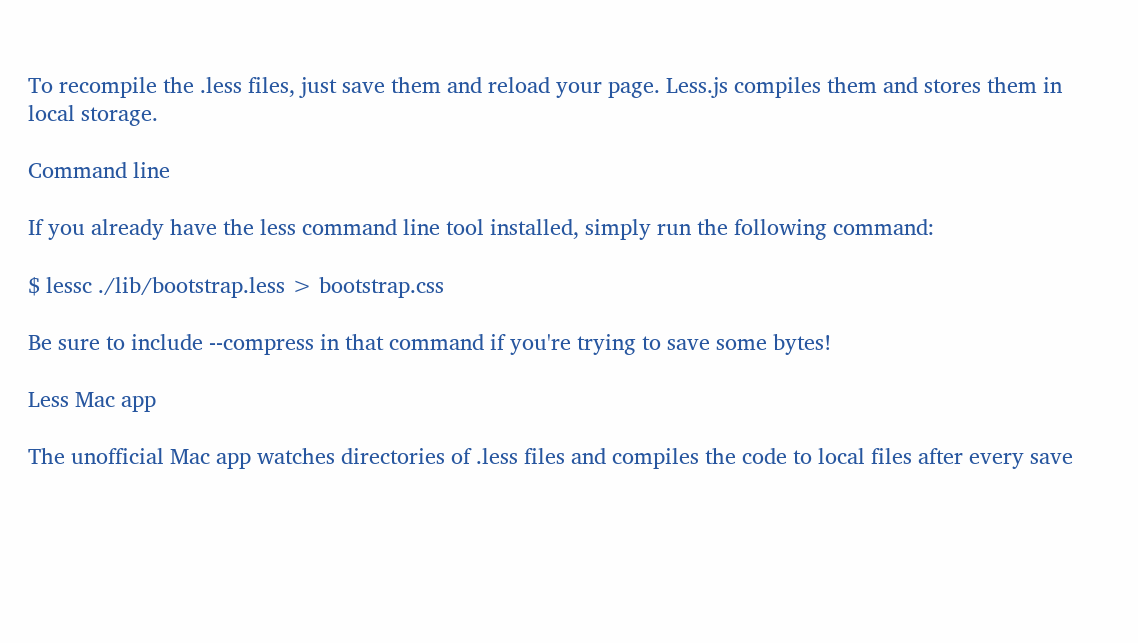To recompile the .less files, just save them and reload your page. Less.js compiles them and stores them in local storage.

Command line

If you already have the less command line tool installed, simply run the following command:

$ lessc ./lib/bootstrap.less > bootstrap.css

Be sure to include --compress in that command if you're trying to save some bytes!

Less Mac app

The unofficial Mac app watches directories of .less files and compiles the code to local files after every save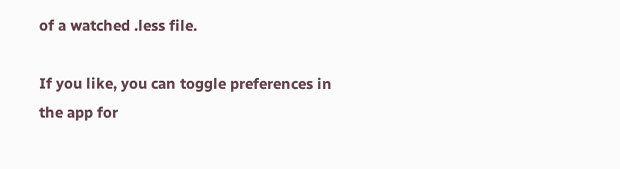of a watched .less file.

If you like, you can toggle preferences in the app for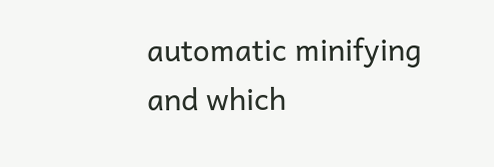automatic minifying and which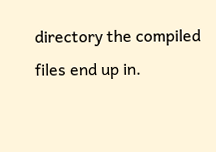directory the compiled files end up in.